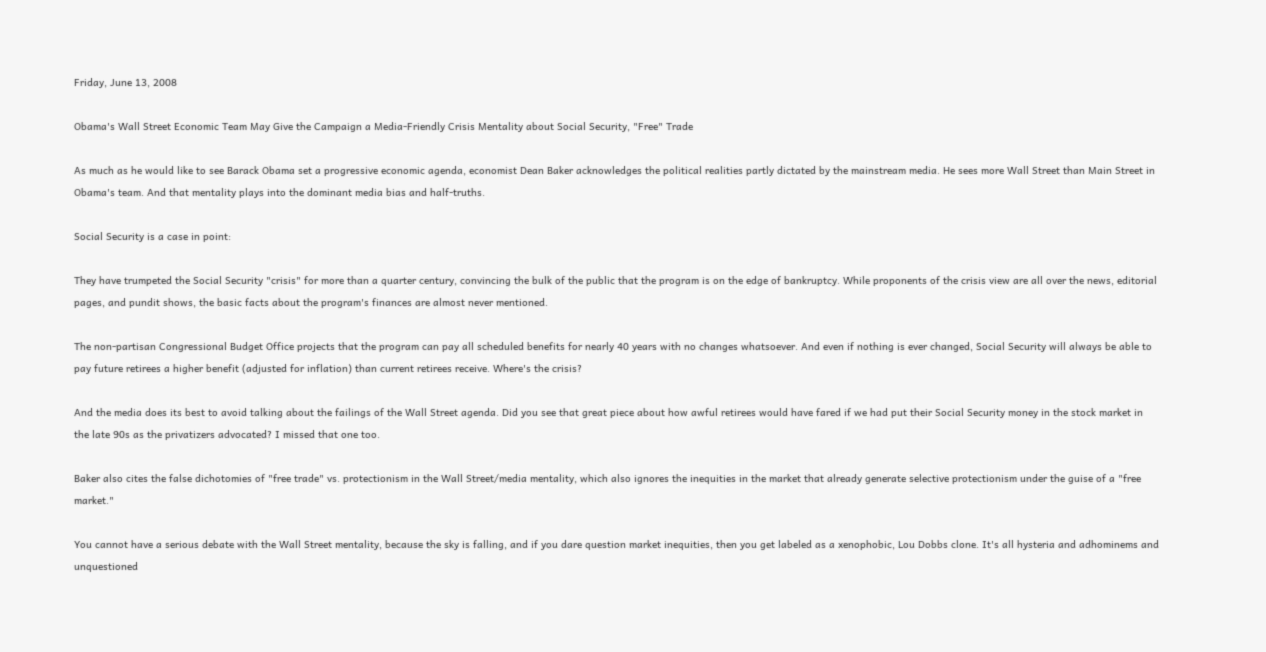Friday, June 13, 2008

Obama's Wall Street Economic Team May Give the Campaign a Media-Friendly Crisis Mentality about Social Security, "Free" Trade

As much as he would like to see Barack Obama set a progressive economic agenda, economist Dean Baker acknowledges the political realities partly dictated by the mainstream media. He sees more Wall Street than Main Street in Obama's team. And that mentality plays into the dominant media bias and half-truths.

Social Security is a case in point:

They have trumpeted the Social Security "crisis" for more than a quarter century, convincing the bulk of the public that the program is on the edge of bankruptcy. While proponents of the crisis view are all over the news, editorial pages, and pundit shows, the basic facts about the program's finances are almost never mentioned.

The non-partisan Congressional Budget Office projects that the program can pay all scheduled benefits for nearly 40 years with no changes whatsoever. And even if nothing is ever changed, Social Security will always be able to pay future retirees a higher benefit (adjusted for inflation) than current retirees receive. Where's the crisis?

And the media does its best to avoid talking about the failings of the Wall Street agenda. Did you see that great piece about how awful retirees would have fared if we had put their Social Security money in the stock market in the late 90s as the privatizers advocated? I missed that one too.

Baker also cites the false dichotomies of "free trade" vs. protectionism in the Wall Street/media mentality, which also ignores the inequities in the market that already generate selective protectionism under the guise of a "free market."

You cannot have a serious debate with the Wall Street mentality, because the sky is falling, and if you dare question market inequities, then you get labeled as a xenophobic, Lou Dobbs clone. It's all hysteria and adhominems and unquestioned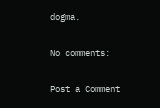dogma.

No comments:

Post a Comment